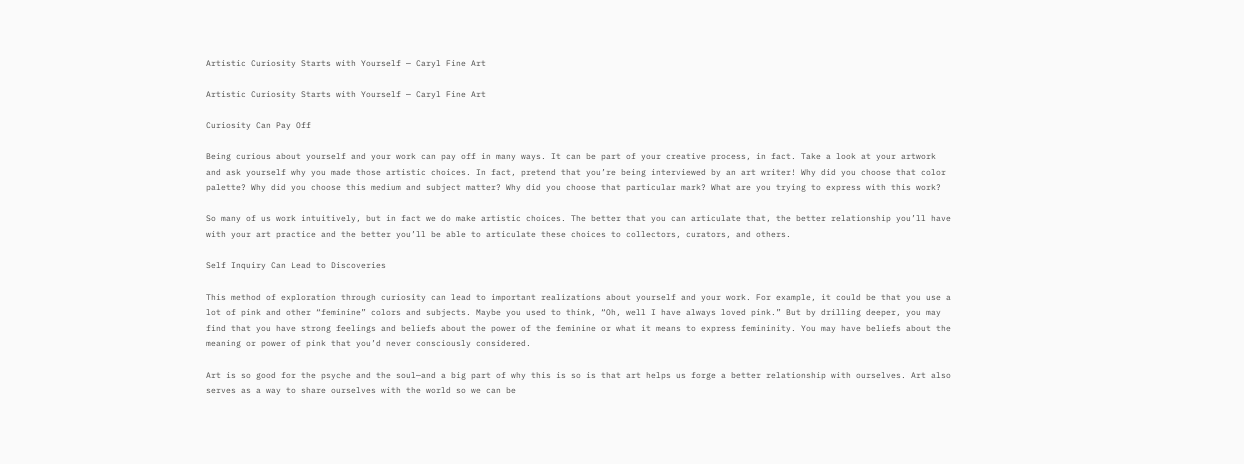Artistic Curiosity Starts with Yourself — Caryl Fine Art

Artistic Curiosity Starts with Yourself — Caryl Fine Art

Curiosity Can Pay Off

Being curious about yourself and your work can pay off in many ways. It can be part of your creative process, in fact. Take a look at your artwork and ask yourself why you made those artistic choices. In fact, pretend that you’re being interviewed by an art writer! Why did you choose that color palette? Why did you choose this medium and subject matter? Why did you choose that particular mark? What are you trying to express with this work?

So many of us work intuitively, but in fact we do make artistic choices. The better that you can articulate that, the better relationship you’ll have with your art practice and the better you’ll be able to articulate these choices to collectors, curators, and others.

Self Inquiry Can Lead to Discoveries

This method of exploration through curiosity can lead to important realizations about yourself and your work. For example, it could be that you use a lot of pink and other “feminine” colors and subjects. Maybe you used to think, “Oh, well I have always loved pink.” But by drilling deeper, you may find that you have strong feelings and beliefs about the power of the feminine or what it means to express femininity. You may have beliefs about the meaning or power of pink that you’d never consciously considered.

Art is so good for the psyche and the soul—and a big part of why this is so is that art helps us forge a better relationship with ourselves. Art also serves as a way to share ourselves with the world so we can be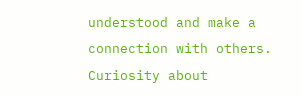understood and make a connection with others. Curiosity about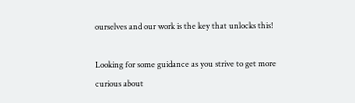ourselves and our work is the key that unlocks this!

Looking for some guidance as you strive to get more curious about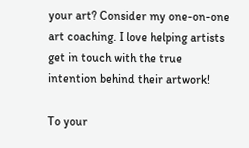your art? Consider my one-on-one art coaching. I love helping artists get in touch with the true intention behind their artwork!

To your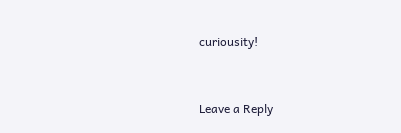curiousity!


Leave a Reply